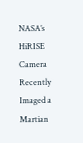NASA’s HiRISE Camera Recently Imaged a Martian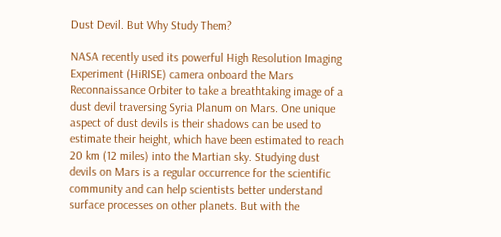Dust Devil. But Why Study Them?

NASA recently used its powerful High Resolution Imaging Experiment (HiRISE) camera onboard the Mars Reconnaissance Orbiter to take a breathtaking image of a dust devil traversing Syria Planum on Mars. One unique aspect of dust devils is their shadows can be used to estimate their height, which have been estimated to reach 20 km (12 miles) into the Martian sky. Studying dust devils on Mars is a regular occurrence for the scientific community and can help scientists better understand surface processes on other planets. But with the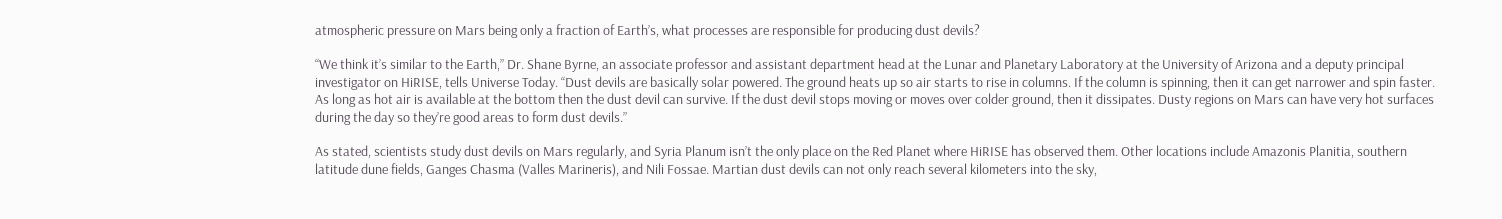atmospheric pressure on Mars being only a fraction of Earth’s, what processes are responsible for producing dust devils?

“We think it’s similar to the Earth,” Dr. Shane Byrne, an associate professor and assistant department head at the Lunar and Planetary Laboratory at the University of Arizona and a deputy principal investigator on HiRISE, tells Universe Today. “Dust devils are basically solar powered. The ground heats up so air starts to rise in columns. If the column is spinning, then it can get narrower and spin faster. As long as hot air is available at the bottom then the dust devil can survive. If the dust devil stops moving or moves over colder ground, then it dissipates. Dusty regions on Mars can have very hot surfaces during the day so they’re good areas to form dust devils.”

As stated, scientists study dust devils on Mars regularly, and Syria Planum isn’t the only place on the Red Planet where HiRISE has observed them. Other locations include Amazonis Planitia, southern latitude dune fields, Ganges Chasma (Valles Marineris), and Nili Fossae. Martian dust devils can not only reach several kilometers into the sky,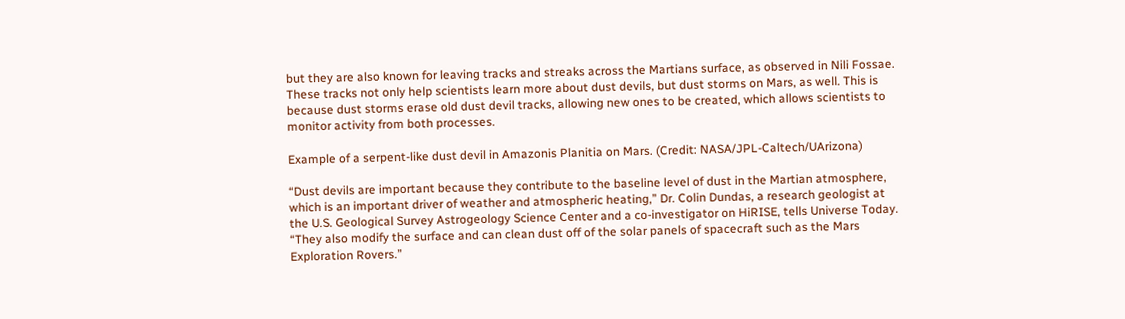but they are also known for leaving tracks and streaks across the Martians surface, as observed in Nili Fossae. These tracks not only help scientists learn more about dust devils, but dust storms on Mars, as well. This is because dust storms erase old dust devil tracks, allowing new ones to be created, which allows scientists to monitor activity from both processes.

Example of a serpent-like dust devil in Amazonis Planitia on Mars. (Credit: NASA/JPL-Caltech/UArizona)

“Dust devils are important because they contribute to the baseline level of dust in the Martian atmosphere, which is an important driver of weather and atmospheric heating,” Dr. Colin Dundas, a research geologist at the U.S. Geological Survey Astrogeology Science Center and a co-investigator on HiRISE, tells Universe Today. “They also modify the surface and can clean dust off of the solar panels of spacecraft such as the Mars Exploration Rovers.”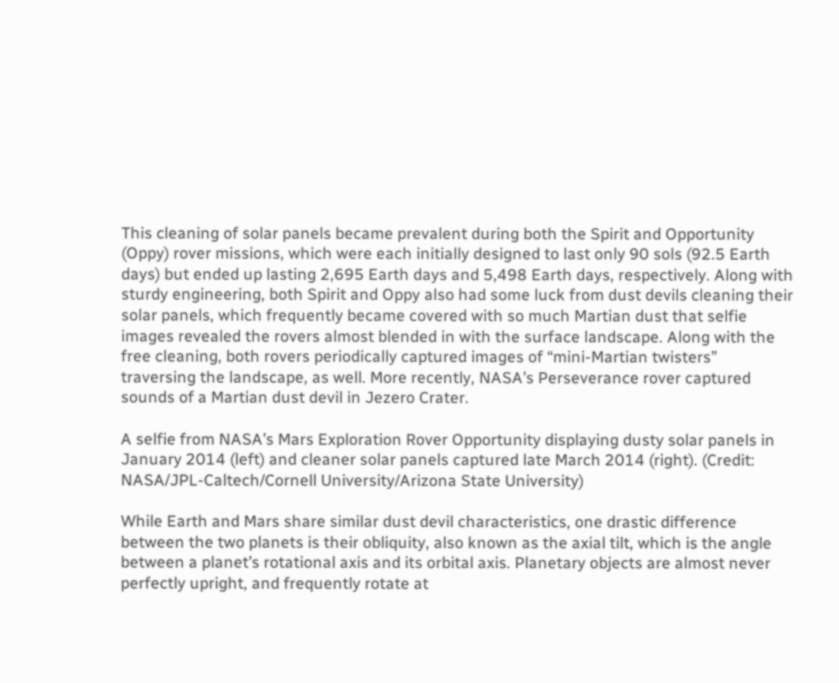This cleaning of solar panels became prevalent during both the Spirit and Opportunity (Oppy) rover missions, which were each initially designed to last only 90 sols (92.5 Earth days) but ended up lasting 2,695 Earth days and 5,498 Earth days, respectively. Along with sturdy engineering, both Spirit and Oppy also had some luck from dust devils cleaning their solar panels, which frequently became covered with so much Martian dust that selfie images revealed the rovers almost blended in with the surface landscape. Along with the free cleaning, both rovers periodically captured images of “mini-Martian twisters” traversing the landscape, as well. More recently, NASA’s Perseverance rover captured sounds of a Martian dust devil in Jezero Crater.

A selfie from NASA’s Mars Exploration Rover Opportunity displaying dusty solar panels in January 2014 (left) and cleaner solar panels captured late March 2014 (right). (Credit: NASA/JPL-Caltech/Cornell University/Arizona State University)

While Earth and Mars share similar dust devil characteristics, one drastic difference between the two planets is their obliquity, also known as the axial tilt, which is the angle between a planet’s rotational axis and its orbital axis. Planetary objects are almost never perfectly upright, and frequently rotate at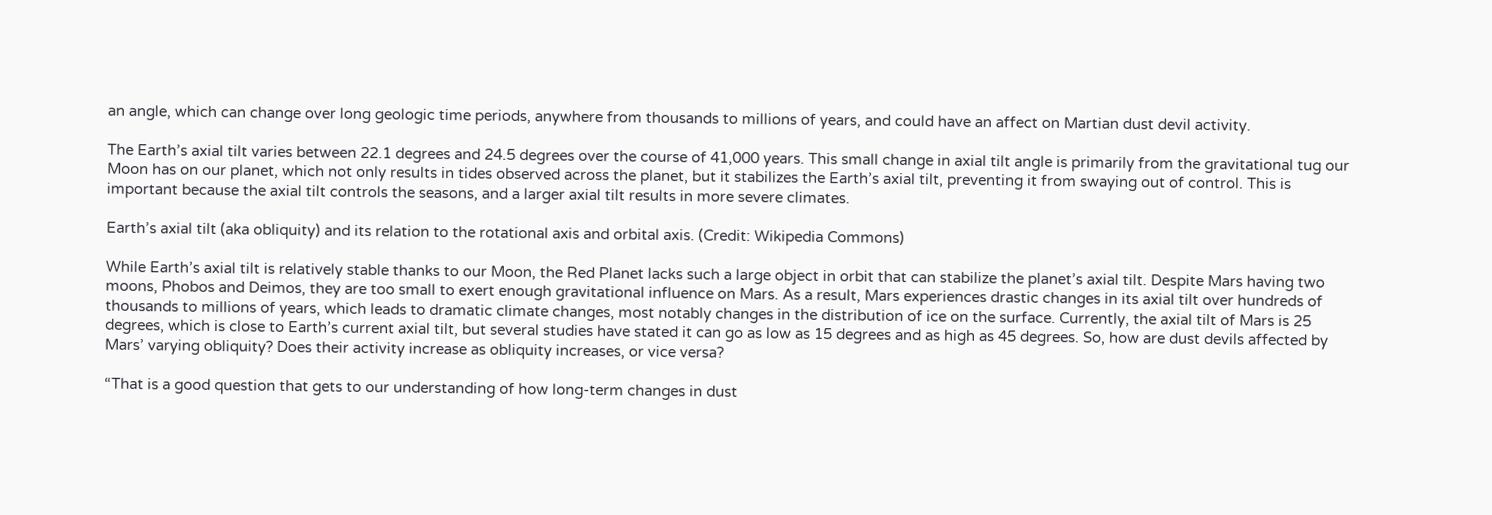an angle, which can change over long geologic time periods, anywhere from thousands to millions of years, and could have an affect on Martian dust devil activity.

The Earth’s axial tilt varies between 22.1 degrees and 24.5 degrees over the course of 41,000 years. This small change in axial tilt angle is primarily from the gravitational tug our Moon has on our planet, which not only results in tides observed across the planet, but it stabilizes the Earth’s axial tilt, preventing it from swaying out of control. This is important because the axial tilt controls the seasons, and a larger axial tilt results in more severe climates.

Earth’s axial tilt (aka obliquity) and its relation to the rotational axis and orbital axis. (Credit: Wikipedia Commons)

While Earth’s axial tilt is relatively stable thanks to our Moon, the Red Planet lacks such a large object in orbit that can stabilize the planet’s axial tilt. Despite Mars having two moons, Phobos and Deimos, they are too small to exert enough gravitational influence on Mars. As a result, Mars experiences drastic changes in its axial tilt over hundreds of thousands to millions of years, which leads to dramatic climate changes, most notably changes in the distribution of ice on the surface. Currently, the axial tilt of Mars is 25 degrees, which is close to Earth’s current axial tilt, but several studies have stated it can go as low as 15 degrees and as high as 45 degrees. So, how are dust devils affected by Mars’ varying obliquity? Does their activity increase as obliquity increases, or vice versa?

“That is a good question that gets to our understanding of how long-term changes in dust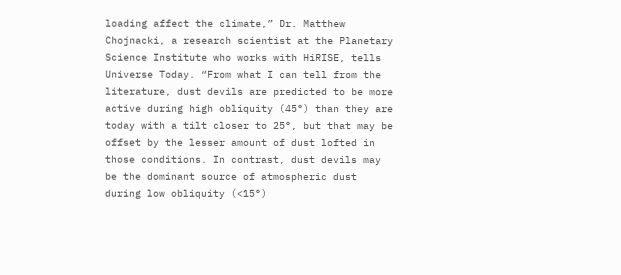loading affect the climate,” Dr. Matthew Chojnacki, a research scientist at the Planetary Science Institute who works with HiRISE, tells Universe Today. “From what I can tell from the literature, dust devils are predicted to be more active during high obliquity (45°) than they are today with a tilt closer to 25°, but that may be offset by the lesser amount of dust lofted in those conditions. In contrast, dust devils may be the dominant source of atmospheric dust during low obliquity (<15°)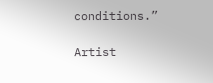conditions.”

Artist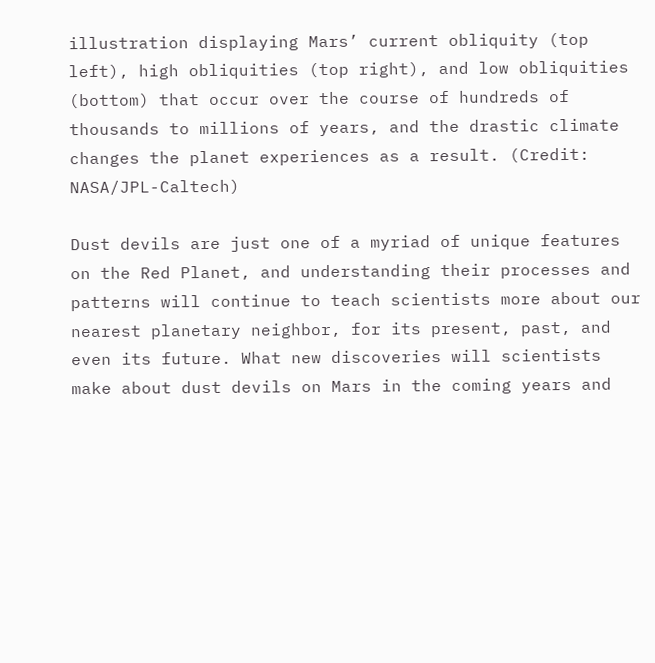illustration displaying Mars’ current obliquity (top left), high obliquities (top right), and low obliquities (bottom) that occur over the course of hundreds of thousands to millions of years, and the drastic climate changes the planet experiences as a result. (Credit: NASA/JPL-Caltech)

Dust devils are just one of a myriad of unique features on the Red Planet, and understanding their processes and patterns will continue to teach scientists more about our nearest planetary neighbor, for its present, past, and even its future. What new discoveries will scientists make about dust devils on Mars in the coming years and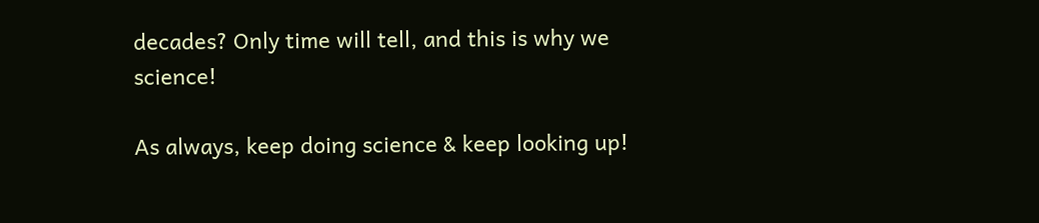decades? Only time will tell, and this is why we science!

As always, keep doing science & keep looking up!